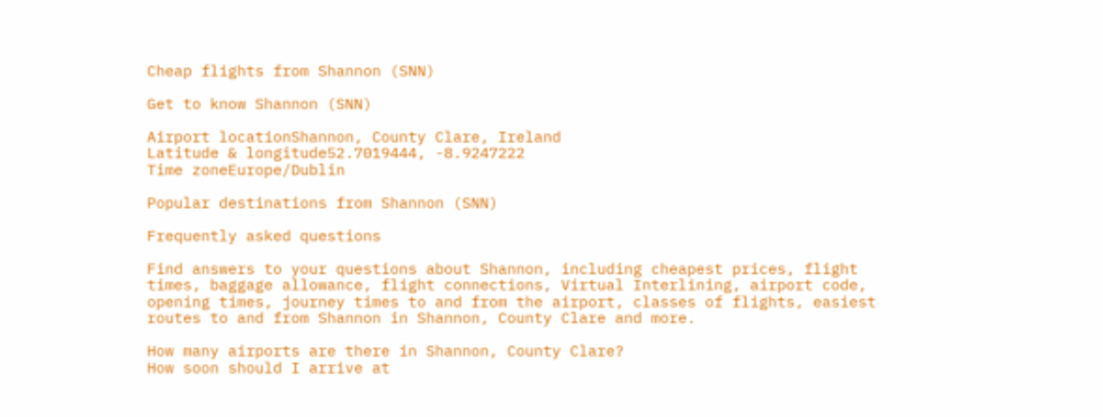Cheap flights from Shannon (SNN)

Get to know Shannon (SNN)

Airport locationShannon, County Clare, Ireland
Latitude & longitude52.7019444, -8.9247222
Time zoneEurope/Dublin

Popular destinations from Shannon (SNN)

Frequently asked questions

Find answers to your questions about Shannon, including cheapest prices, flight times, baggage allowance, flight connections, Virtual Interlining, airport code, opening times, journey times to and from the airport, classes of flights, easiest routes to and from Shannon in Shannon, County Clare and more.

How many airports are there in Shannon, County Clare?
How soon should I arrive at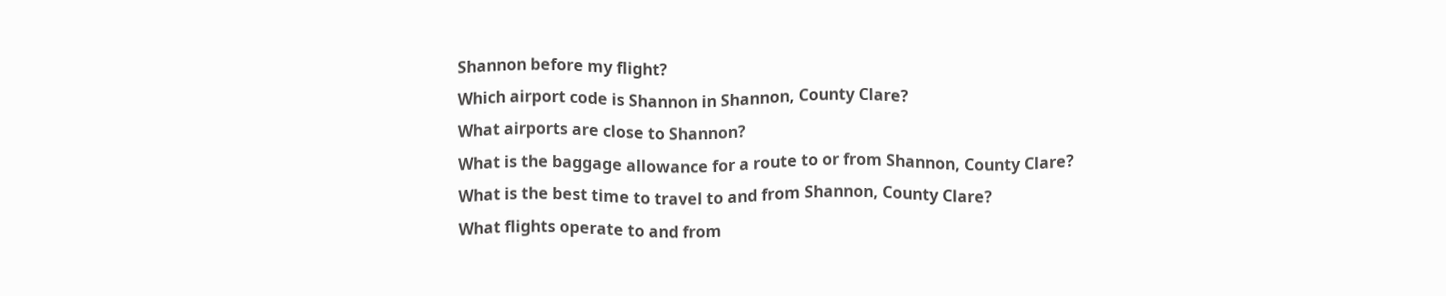Shannon before my flight?
Which airport code is Shannon in Shannon, County Clare?
What airports are close to Shannon?
What is the baggage allowance for a route to or from Shannon, County Clare?
What is the best time to travel to and from Shannon, County Clare?
What flights operate to and from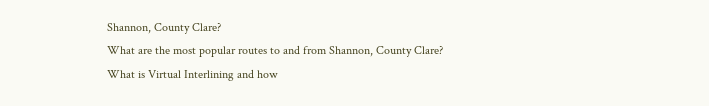Shannon, County Clare?
What are the most popular routes to and from Shannon, County Clare?
What is Virtual Interlining and how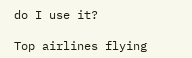do I use it?

Top airlines flying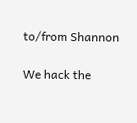to/from Shannon

We hack the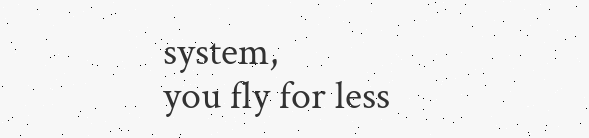system,
you fly for less